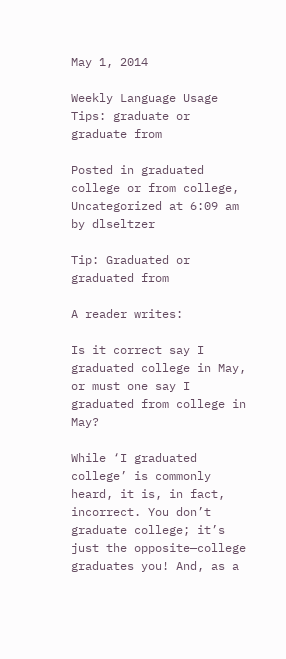May 1, 2014

Weekly Language Usage Tips: graduate or graduate from

Posted in graduated college or from college, Uncategorized at 6:09 am by dlseltzer

Tip: Graduated or graduated from

A reader writes:

Is it correct say I graduated college in May, or must one say I graduated from college in May?

While ‘I graduated college’ is commonly heard, it is, in fact, incorrect. You don’t graduate college; it’s just the opposite—college graduates you! And, as a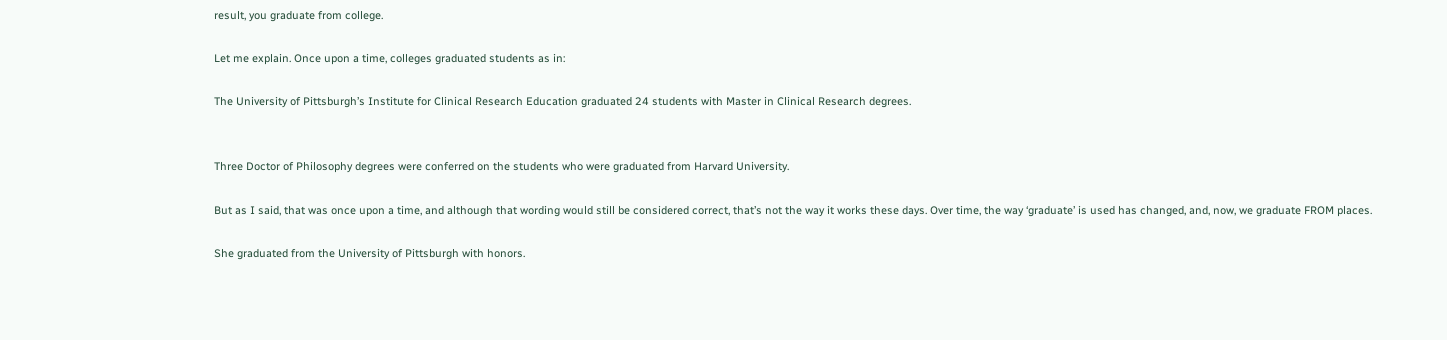result, you graduate from college.

Let me explain. Once upon a time, colleges graduated students as in:

The University of Pittsburgh’s Institute for Clinical Research Education graduated 24 students with Master in Clinical Research degrees.


Three Doctor of Philosophy degrees were conferred on the students who were graduated from Harvard University.

But as I said, that was once upon a time, and although that wording would still be considered correct, that’s not the way it works these days. Over time, the way ‘graduate’ is used has changed, and, now, we graduate FROM places.

She graduated from the University of Pittsburgh with honors.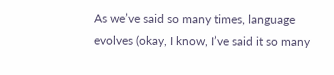As we’ve said so many times, language evolves (okay, I know, I’ve said it so many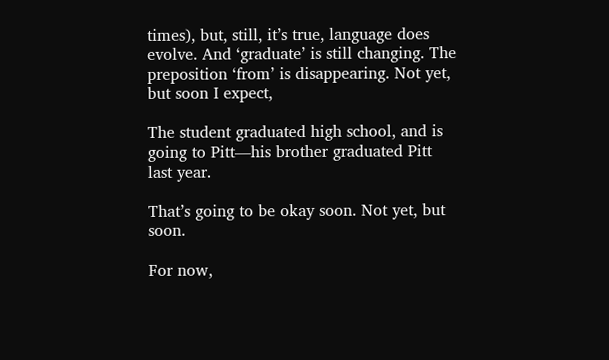times), but, still, it’s true, language does evolve. And ‘graduate’ is still changing. The preposition ‘from’ is disappearing. Not yet, but soon I expect,

The student graduated high school, and is going to Pitt—his brother graduated Pitt last year.

That’s going to be okay soon. Not yet, but soon.

For now,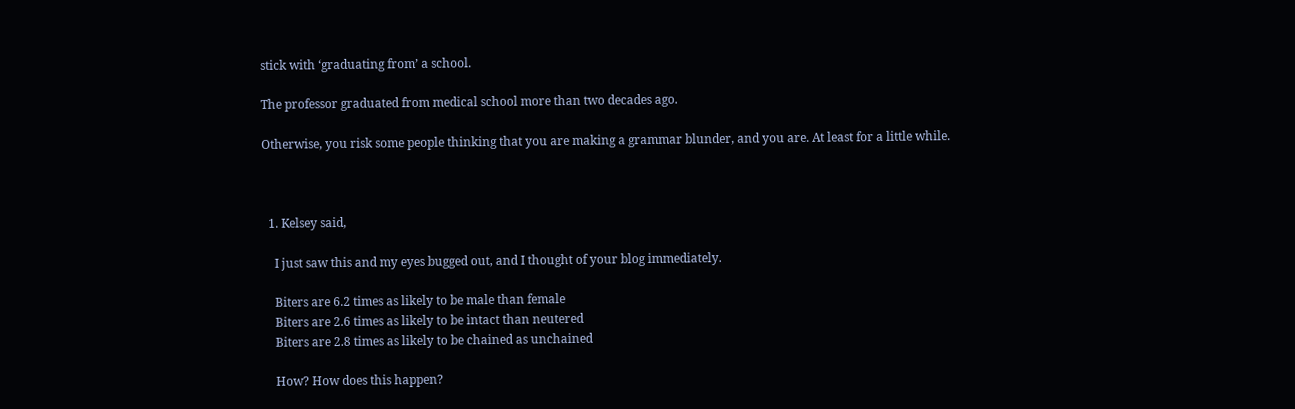stick with ‘graduating from’ a school.

The professor graduated from medical school more than two decades ago.

Otherwise, you risk some people thinking that you are making a grammar blunder, and you are. At least for a little while.



  1. Kelsey said,

    I just saw this and my eyes bugged out, and I thought of your blog immediately.

    Biters are 6.2 times as likely to be male than female
    Biters are 2.6 times as likely to be intact than neutered
    Biters are 2.8 times as likely to be chained as unchained

    How? How does this happen?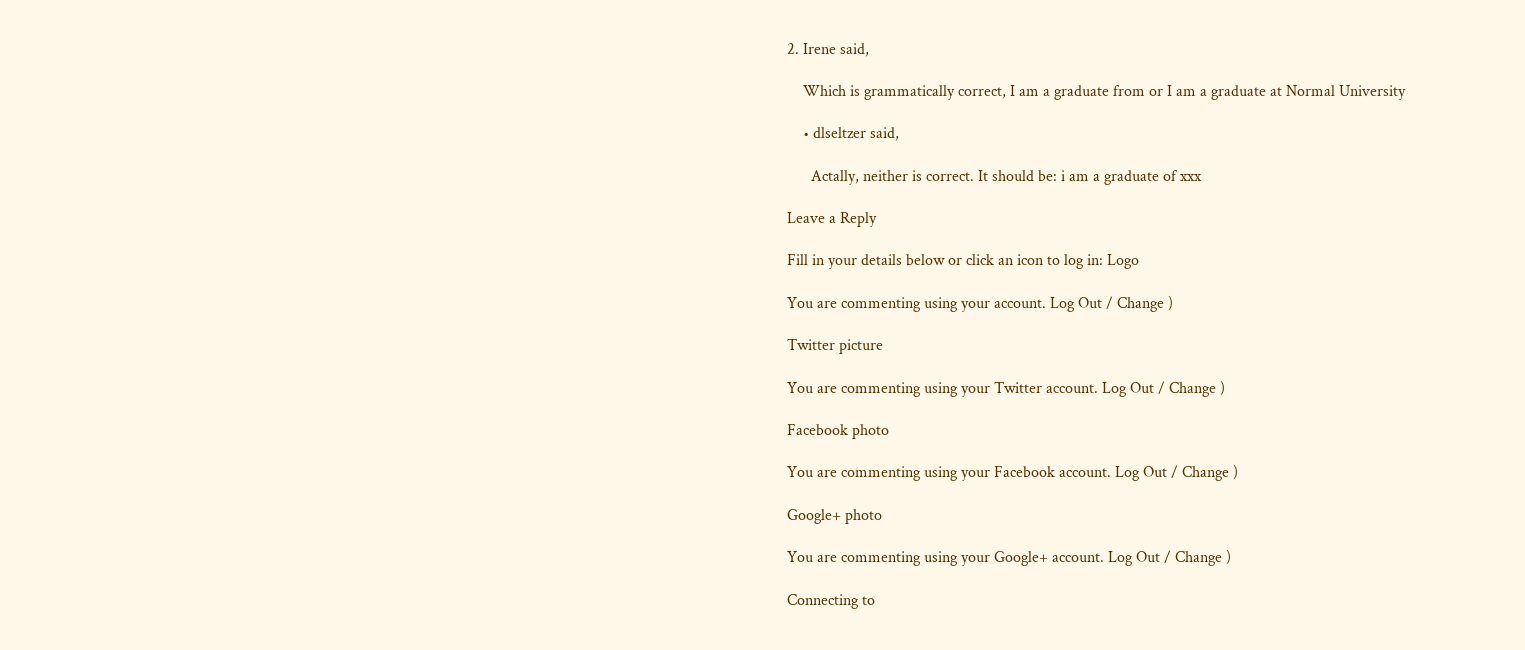2. Irene said,

    Which is grammatically correct, I am a graduate from or I am a graduate at Normal University

    • dlseltzer said,

      Actally, neither is correct. It should be: i am a graduate of xxx

Leave a Reply

Fill in your details below or click an icon to log in: Logo

You are commenting using your account. Log Out / Change )

Twitter picture

You are commenting using your Twitter account. Log Out / Change )

Facebook photo

You are commenting using your Facebook account. Log Out / Change )

Google+ photo

You are commenting using your Google+ account. Log Out / Change )

Connecting to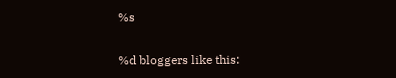%s

%d bloggers like this: